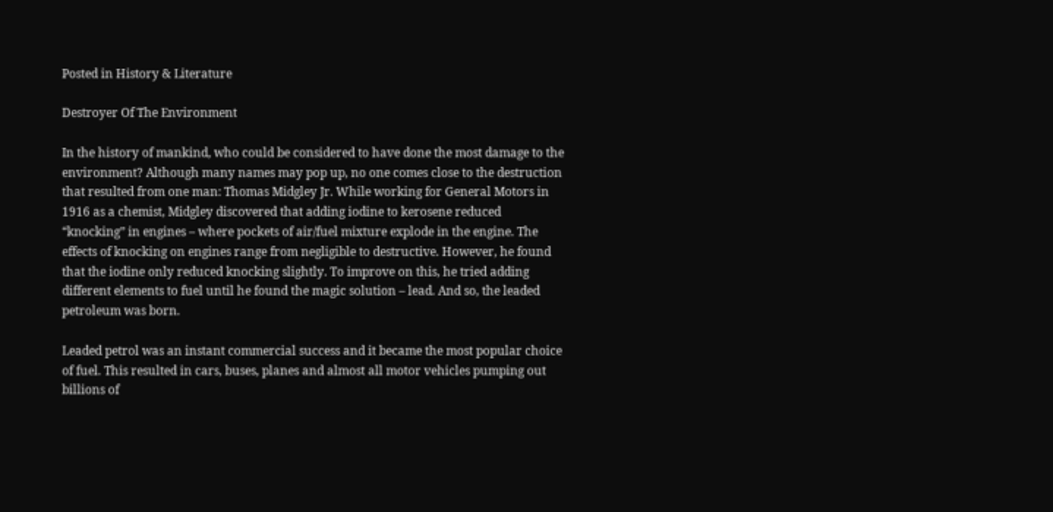Posted in History & Literature

Destroyer Of The Environment

In the history of mankind, who could be considered to have done the most damage to the environment? Although many names may pop up, no one comes close to the destruction that resulted from one man: Thomas Midgley Jr. While working for General Motors in 1916 as a chemist, Midgley discovered that adding iodine to kerosene reduced “knocking” in engines – where pockets of air/fuel mixture explode in the engine. The effects of knocking on engines range from negligible to destructive. However, he found that the iodine only reduced knocking slightly. To improve on this, he tried adding different elements to fuel until he found the magic solution – lead. And so, the leaded petroleum was born.

Leaded petrol was an instant commercial success and it became the most popular choice of fuel. This resulted in cars, buses, planes and almost all motor vehicles pumping out billions of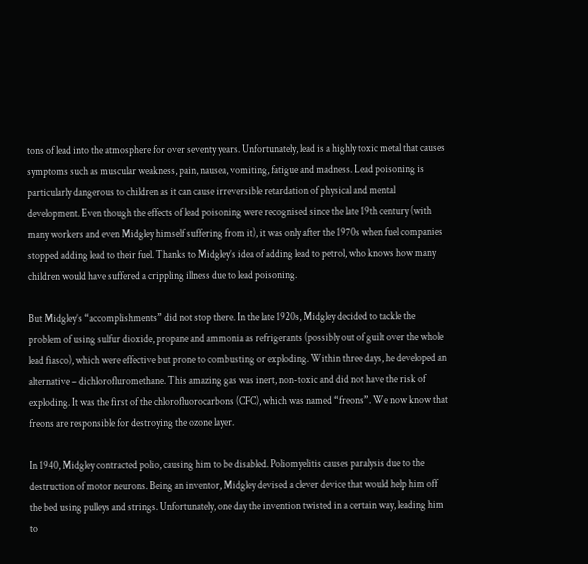tons of lead into the atmosphere for over seventy years. Unfortunately, lead is a highly toxic metal that causes symptoms such as muscular weakness, pain, nausea, vomiting, fatigue and madness. Lead poisoning is particularly dangerous to children as it can cause irreversible retardation of physical and mental development. Even though the effects of lead poisoning were recognised since the late 19th century (with many workers and even Midgley himself suffering from it), it was only after the 1970s when fuel companies stopped adding lead to their fuel. Thanks to Midgley’s idea of adding lead to petrol, who knows how many children would have suffered a crippling illness due to lead poisoning.

But Midgley’s “accomplishments” did not stop there. In the late 1920s, Midgley decided to tackle the problem of using sulfur dioxide, propane and ammonia as refrigerants (possibly out of guilt over the whole lead fiasco), which were effective but prone to combusting or exploding. Within three days, he developed an alternative – dichlorofluromethane. This amazing gas was inert, non-toxic and did not have the risk of exploding. It was the first of the chlorofluorocarbons (CFC), which was named “freons”. We now know that freons are responsible for destroying the ozone layer.

In 1940, Midgley contracted polio, causing him to be disabled. Poliomyelitis causes paralysis due to the destruction of motor neurons. Being an inventor, Midgley devised a clever device that would help him off the bed using pulleys and strings. Unfortunately, one day the invention twisted in a certain way, leading him to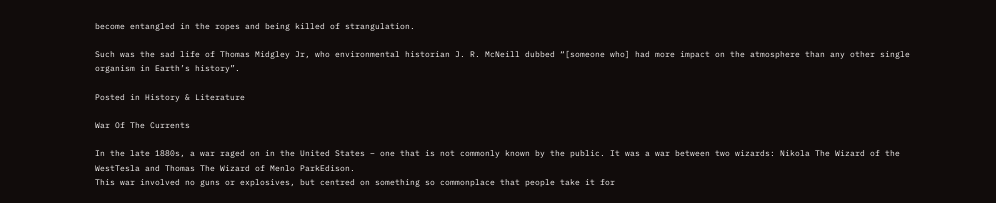become entangled in the ropes and being killed of strangulation.

Such was the sad life of Thomas Midgley Jr, who environmental historian J. R. McNeill dubbed “[someone who] had more impact on the atmosphere than any other single organism in Earth’s history”.

Posted in History & Literature

War Of The Currents

In the late 1880s, a war raged on in the United States – one that is not commonly known by the public. It was a war between two wizards: Nikola The Wizard of the WestTesla and Thomas The Wizard of Menlo ParkEdison.
This war involved no guns or explosives, but centred on something so commonplace that people take it for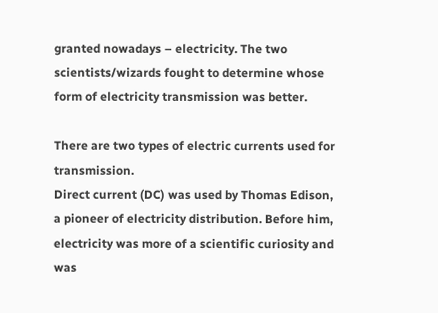granted nowadays – electricity. The two scientists/wizards fought to determine whose form of electricity transmission was better.

There are two types of electric currents used for transmission.
Direct current (DC) was used by Thomas Edison, a pioneer of electricity distribution. Before him, electricity was more of a scientific curiosity and was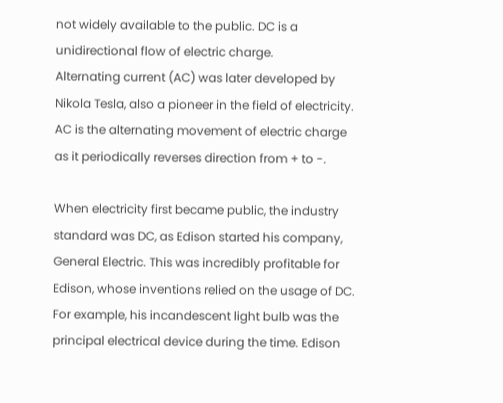not widely available to the public. DC is a unidirectional flow of electric charge.
Alternating current (AC) was later developed by Nikola Tesla, also a pioneer in the field of electricity. AC is the alternating movement of electric charge as it periodically reverses direction from + to -.

When electricity first became public, the industry standard was DC, as Edison started his company, General Electric. This was incredibly profitable for Edison, whose inventions relied on the usage of DC. For example, his incandescent light bulb was the principal electrical device during the time. Edison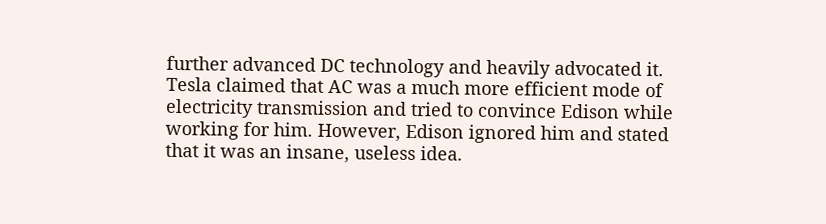further advanced DC technology and heavily advocated it.
Tesla claimed that AC was a much more efficient mode of electricity transmission and tried to convince Edison while working for him. However, Edison ignored him and stated that it was an insane, useless idea.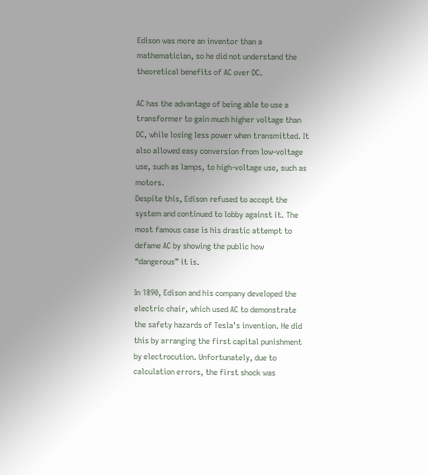Edison was more an inventor than a mathematician, so he did not understand the theoretical benefits of AC over DC.

AC has the advantage of being able to use a transformer to gain much higher voltage than DC, while losing less power when transmitted. It also allowed easy conversion from low-voltage use, such as lamps, to high-voltage use, such as motors.
Despite this, Edison refused to accept the system and continued to lobby against it. The most famous case is his drastic attempt to defame AC by showing the public how “dangerous” it is.

In 1890, Edison and his company developed the electric chair, which used AC to demonstrate the safety hazards of Tesla’s invention. He did this by arranging the first capital punishment by electrocution. Unfortunately, due to calculation errors, the first shock was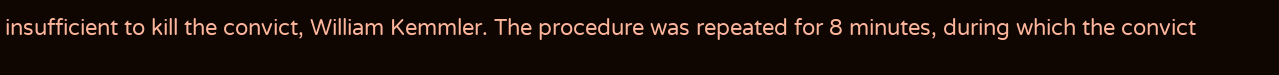insufficient to kill the convict, William Kemmler. The procedure was repeated for 8 minutes, during which the convict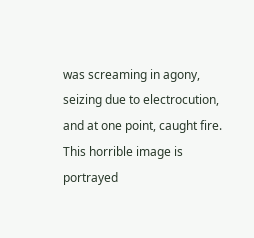was screaming in agony, seizing due to electrocution, and at one point, caught fire. This horrible image is portrayed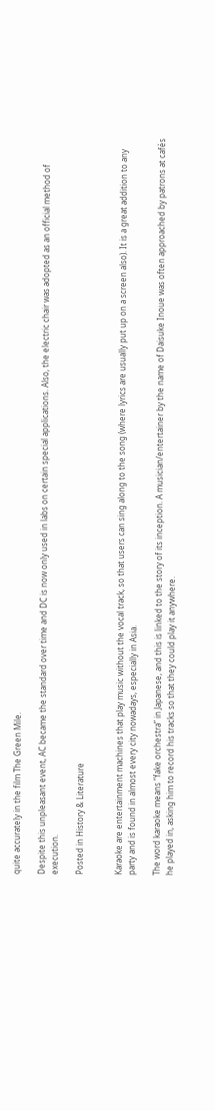quite accurately in the film The Green Mile.

Despite this unpleasant event, AC became the standard over time and DC is now only used in labs on certain special applications. Also, the electric chair was adopted as an official method of execution.

Posted in History & Literature


Karaoke are entertainment machines that play music without the vocal track, so that users can sing along to the song (where lyrics are usually put up on a screen also). It is a great addition to any party and is found in almost every city nowadays, especially in Asia.

The word karaoke means “fake orchestra” in Japanese, and this is linked to the story of its inception. A musician/entertainer by the name of Daisuke Inoue was often approached by patrons at cafés he played in, asking him to record his tracks so that they could play it anywhere.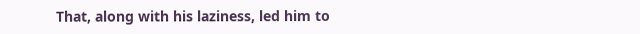That, along with his laziness, led him to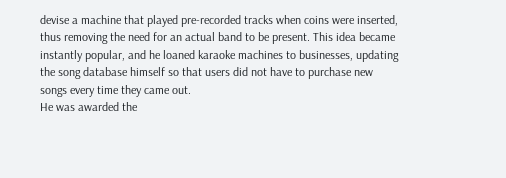devise a machine that played pre-recorded tracks when coins were inserted, thus removing the need for an actual band to be present. This idea became instantly popular, and he loaned karaoke machines to businesses, updating the song database himself so that users did not have to purchase new songs every time they came out.
He was awarded the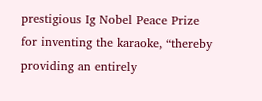prestigious Ig Nobel Peace Prize for inventing the karaoke, “thereby providing an entirely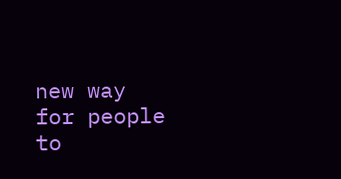new way for people to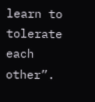learn to tolerate each other”.